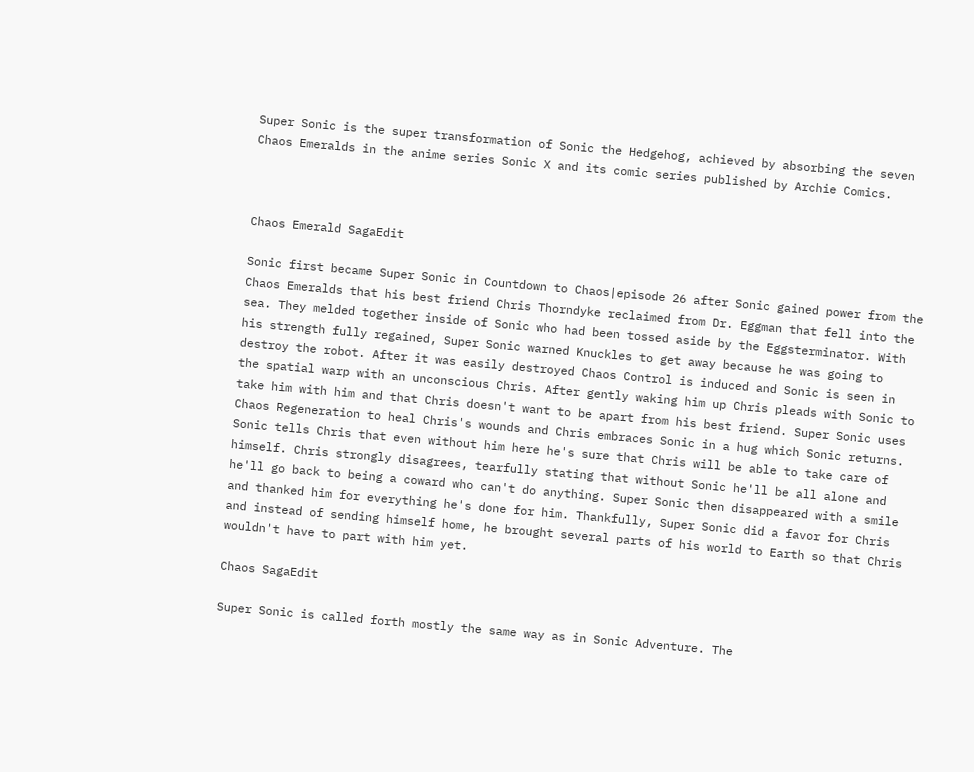Super Sonic is the super transformation of Sonic the Hedgehog, achieved by absorbing the seven Chaos Emeralds in the anime series Sonic X and its comic series published by Archie Comics.



Chaos Emerald SagaEdit

Sonic first became Super Sonic in Countdown to Chaos|episode 26 after Sonic gained power from the Chaos Emeralds that his best friend Chris Thorndyke reclaimed from Dr. Eggman that fell into the sea. They melded together inside of Sonic who had been tossed aside by the Eggsterminator. With his strength fully regained, Super Sonic warned Knuckles to get away because he was going to destroy the robot. After it was easily destroyed Chaos Control is induced and Sonic is seen in the spatial warp with an unconscious Chris. After gently waking him up Chris pleads with Sonic to take him with him and that Chris doesn't want to be apart from his best friend. Super Sonic uses Chaos Regeneration to heal Chris's wounds and Chris embraces Sonic in a hug which Sonic returns. Sonic tells Chris that even without him here he's sure that Chris will be able to take care of himself. Chris strongly disagrees, tearfully stating that without Sonic he'll be all alone and he'll go back to being a coward who can't do anything. Super Sonic then disappeared with a smile and thanked him for everything he's done for him. Thankfully, Super Sonic did a favor for Chris and instead of sending himself home, he brought several parts of his world to Earth so that Chris wouldn't have to part with him yet.

Chaos SagaEdit

Super Sonic is called forth mostly the same way as in Sonic Adventure. The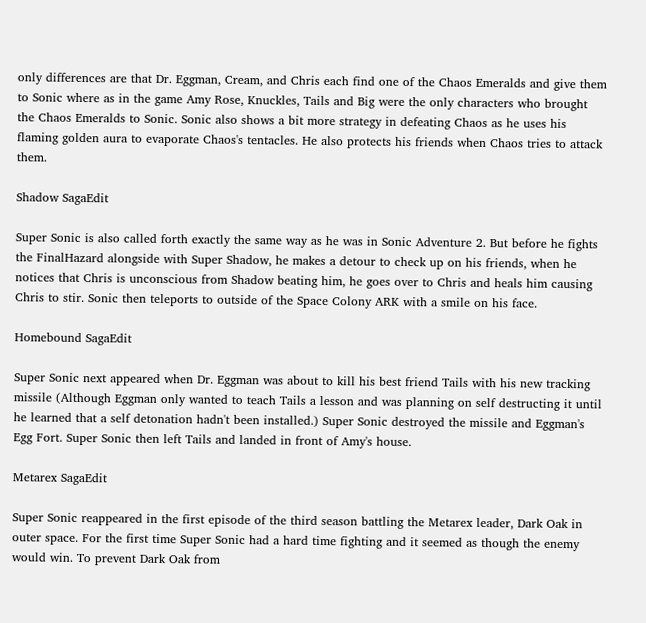only differences are that Dr. Eggman, Cream, and Chris each find one of the Chaos Emeralds and give them to Sonic where as in the game Amy Rose, Knuckles, Tails and Big were the only characters who brought the Chaos Emeralds to Sonic. Sonic also shows a bit more strategy in defeating Chaos as he uses his flaming golden aura to evaporate Chaos's tentacles. He also protects his friends when Chaos tries to attack them.

Shadow SagaEdit

Super Sonic is also called forth exactly the same way as he was in Sonic Adventure 2. But before he fights the FinalHazard alongside with Super Shadow, he makes a detour to check up on his friends, when he notices that Chris is unconscious from Shadow beating him, he goes over to Chris and heals him causing Chris to stir. Sonic then teleports to outside of the Space Colony ARK with a smile on his face.

Homebound SagaEdit

Super Sonic next appeared when Dr. Eggman was about to kill his best friend Tails with his new tracking missile (Although Eggman only wanted to teach Tails a lesson and was planning on self destructing it until he learned that a self detonation hadn't been installed.) Super Sonic destroyed the missile and Eggman's Egg Fort. Super Sonic then left Tails and landed in front of Amy's house.

Metarex SagaEdit

Super Sonic reappeared in the first episode of the third season battling the Metarex leader, Dark Oak in outer space. For the first time Super Sonic had a hard time fighting and it seemed as though the enemy would win. To prevent Dark Oak from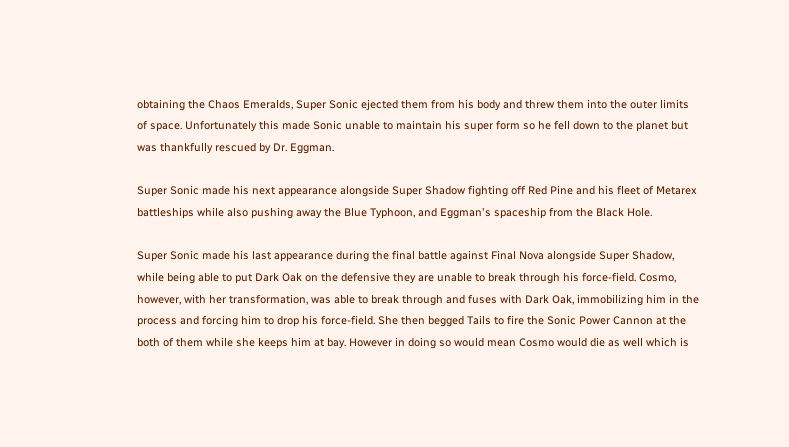obtaining the Chaos Emeralds, Super Sonic ejected them from his body and threw them into the outer limits of space. Unfortunately this made Sonic unable to maintain his super form so he fell down to the planet but was thankfully rescued by Dr. Eggman.

Super Sonic made his next appearance alongside Super Shadow fighting off Red Pine and his fleet of Metarex battleships while also pushing away the Blue Typhoon, and Eggman's spaceship from the Black Hole.

Super Sonic made his last appearance during the final battle against Final Nova alongside Super Shadow, while being able to put Dark Oak on the defensive they are unable to break through his force-field. Cosmo, however, with her transformation, was able to break through and fuses with Dark Oak, immobilizing him in the process and forcing him to drop his force-field. She then begged Tails to fire the Sonic Power Cannon at the both of them while she keeps him at bay. However in doing so would mean Cosmo would die as well which is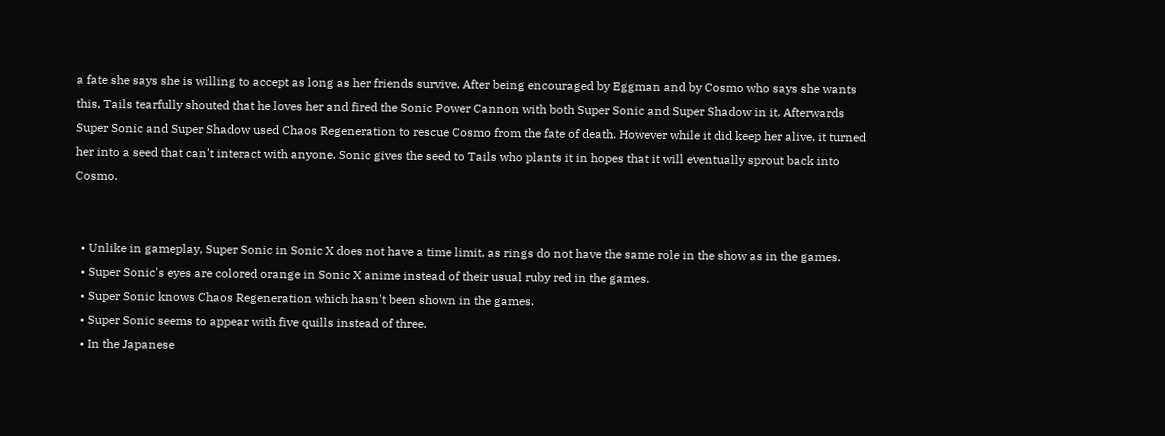a fate she says she is willing to accept as long as her friends survive. After being encouraged by Eggman and by Cosmo who says she wants this, Tails tearfully shouted that he loves her and fired the Sonic Power Cannon with both Super Sonic and Super Shadow in it. Afterwards Super Sonic and Super Shadow used Chaos Regeneration to rescue Cosmo from the fate of death. However while it did keep her alive, it turned her into a seed that can't interact with anyone. Sonic gives the seed to Tails who plants it in hopes that it will eventually sprout back into Cosmo.


  • Unlike in gameplay, Super Sonic in Sonic X does not have a time limit, as rings do not have the same role in the show as in the games.
  • Super Sonic's eyes are colored orange in Sonic X anime instead of their usual ruby red in the games.
  • Super Sonic knows Chaos Regeneration which hasn't been shown in the games.
  • Super Sonic seems to appear with five quills instead of three.
  • In the Japanese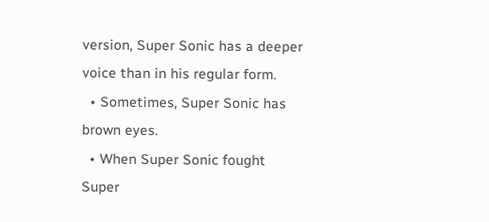version, Super Sonic has a deeper voice than in his regular form.
  • Sometimes, Super Sonic has brown eyes.
  • When Super Sonic fought Super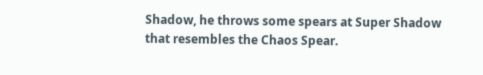Shadow, he throws some spears at Super Shadow that resembles the Chaos Spear.